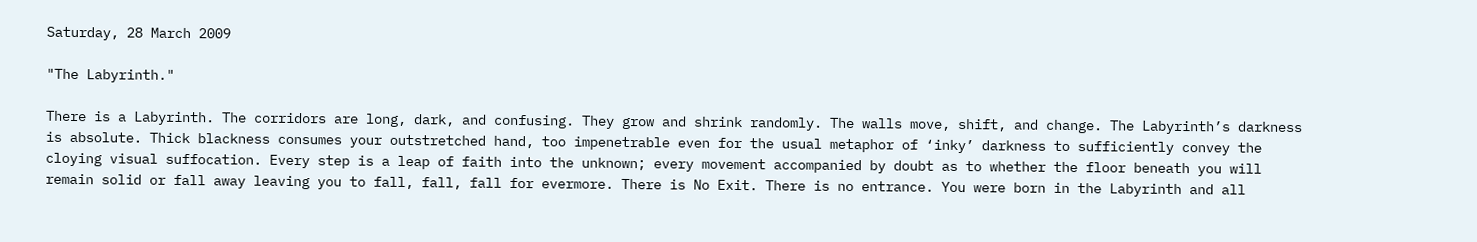Saturday, 28 March 2009

"The Labyrinth."

There is a Labyrinth. The corridors are long, dark, and confusing. They grow and shrink randomly. The walls move, shift, and change. The Labyrinth’s darkness is absolute. Thick blackness consumes your outstretched hand, too impenetrable even for the usual metaphor of ‘inky’ darkness to sufficiently convey the cloying visual suffocation. Every step is a leap of faith into the unknown; every movement accompanied by doubt as to whether the floor beneath you will remain solid or fall away leaving you to fall, fall, fall for evermore. There is No Exit. There is no entrance. You were born in the Labyrinth and all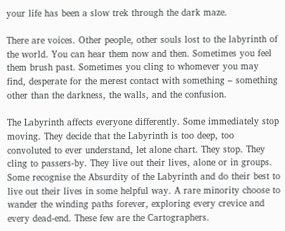your life has been a slow trek through the dark maze.

There are voices. Other people, other souls lost to the labyrinth of the world. You can hear them now and then. Sometimes you feel them brush past. Sometimes you cling to whomever you may find, desperate for the merest contact with something – something other than the darkness, the walls, and the confusion.

The Labyrinth affects everyone differently. Some immediately stop moving. They decide that the Labyrinth is too deep, too convoluted to ever understand, let alone chart. They stop. They cling to passers-by. They live out their lives, alone or in groups. Some recognise the Absurdity of the Labyrinth and do their best to live out their lives in some helpful way. A rare minority choose to wander the winding paths forever, exploring every crevice and every dead-end. These few are the Cartographers.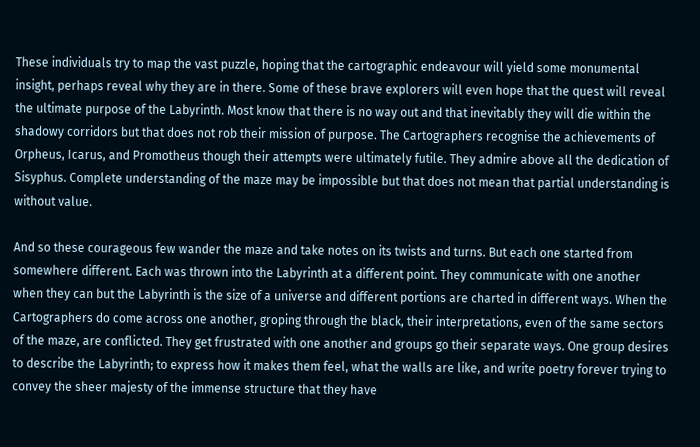These individuals try to map the vast puzzle, hoping that the cartographic endeavour will yield some monumental insight, perhaps reveal why they are in there. Some of these brave explorers will even hope that the quest will reveal the ultimate purpose of the Labyrinth. Most know that there is no way out and that inevitably they will die within the shadowy corridors but that does not rob their mission of purpose. The Cartographers recognise the achievements of Orpheus, Icarus, and Promotheus though their attempts were ultimately futile. They admire above all the dedication of Sisyphus. Complete understanding of the maze may be impossible but that does not mean that partial understanding is without value.

And so these courageous few wander the maze and take notes on its twists and turns. But each one started from somewhere different. Each was thrown into the Labyrinth at a different point. They communicate with one another when they can but the Labyrinth is the size of a universe and different portions are charted in different ways. When the Cartographers do come across one another, groping through the black, their interpretations, even of the same sectors of the maze, are conflicted. They get frustrated with one another and groups go their separate ways. One group desires to describe the Labyrinth; to express how it makes them feel, what the walls are like, and write poetry forever trying to convey the sheer majesty of the immense structure that they have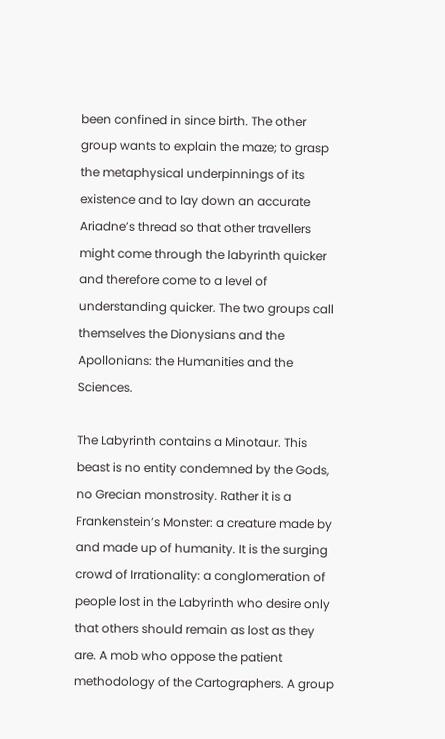been confined in since birth. The other group wants to explain the maze; to grasp the metaphysical underpinnings of its existence and to lay down an accurate Ariadne’s thread so that other travellers might come through the labyrinth quicker and therefore come to a level of understanding quicker. The two groups call themselves the Dionysians and the Apollonians: the Humanities and the Sciences.

The Labyrinth contains a Minotaur. This beast is no entity condemned by the Gods, no Grecian monstrosity. Rather it is a Frankenstein’s Monster: a creature made by and made up of humanity. It is the surging crowd of Irrationality: a conglomeration of people lost in the Labyrinth who desire only that others should remain as lost as they are. A mob who oppose the patient methodology of the Cartographers. A group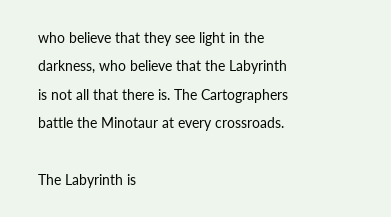who believe that they see light in the darkness, who believe that the Labyrinth is not all that there is. The Cartographers battle the Minotaur at every crossroads.

The Labyrinth is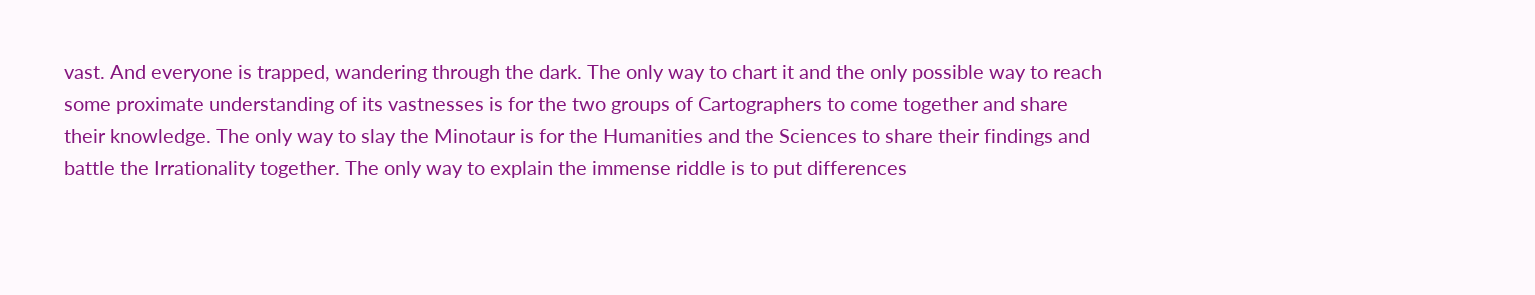vast. And everyone is trapped, wandering through the dark. The only way to chart it and the only possible way to reach some proximate understanding of its vastnesses is for the two groups of Cartographers to come together and share their knowledge. The only way to slay the Minotaur is for the Humanities and the Sciences to share their findings and battle the Irrationality together. The only way to explain the immense riddle is to put differences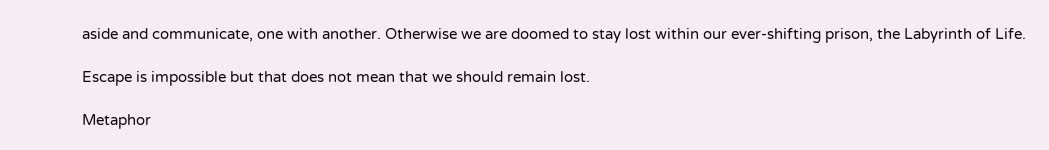aside and communicate, one with another. Otherwise we are doomed to stay lost within our ever-shifting prison, the Labyrinth of Life.

Escape is impossible but that does not mean that we should remain lost.

Metaphor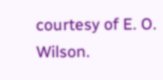courtesy of E. O. Wilson.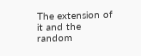The extension of it and the random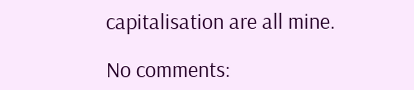capitalisation are all mine.

No comments: